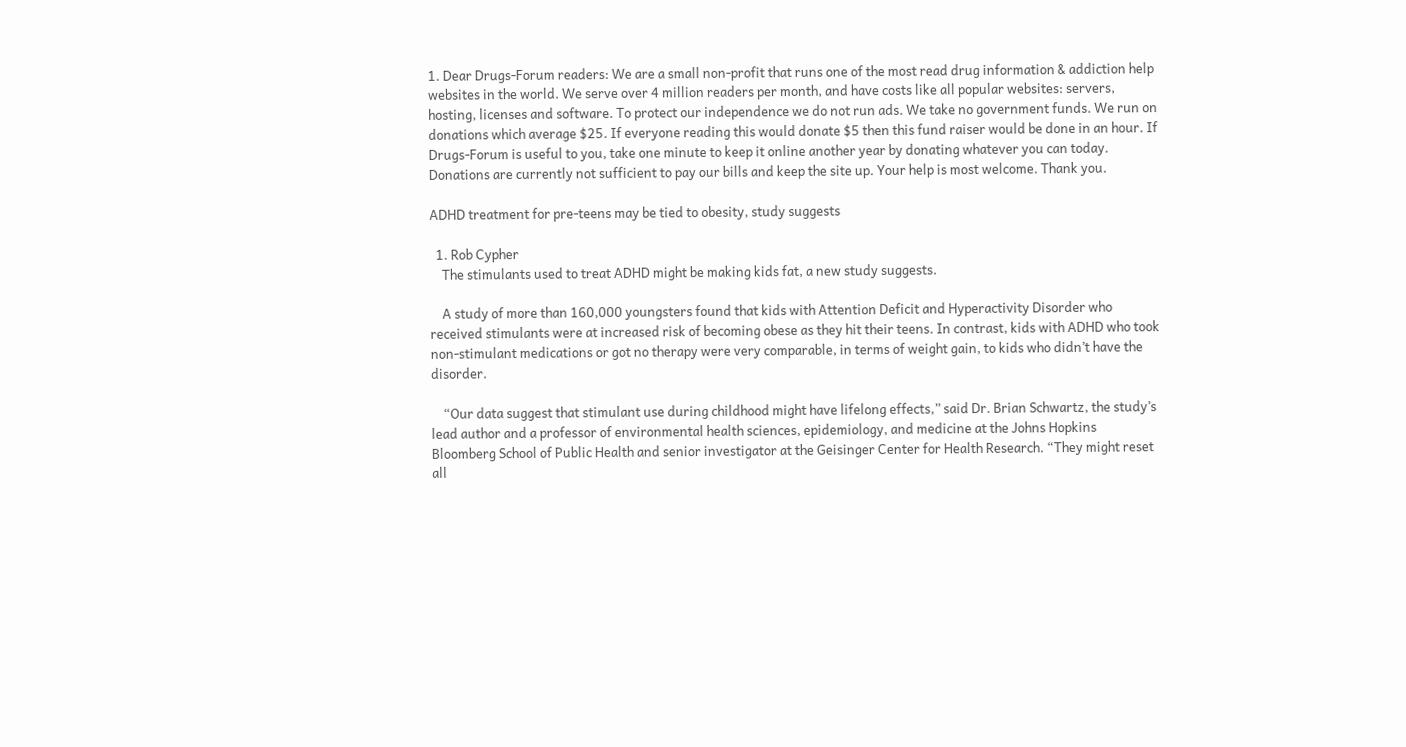1. Dear Drugs-Forum readers: We are a small non-profit that runs one of the most read drug information & addiction help websites in the world. We serve over 4 million readers per month, and have costs like all popular websites: servers, hosting, licenses and software. To protect our independence we do not run ads. We take no government funds. We run on donations which average $25. If everyone reading this would donate $5 then this fund raiser would be done in an hour. If Drugs-Forum is useful to you, take one minute to keep it online another year by donating whatever you can today. Donations are currently not sufficient to pay our bills and keep the site up. Your help is most welcome. Thank you.

ADHD treatment for pre-teens may be tied to obesity, study suggests

  1. Rob Cypher
    The stimulants used to treat ADHD might be making kids fat, a new study suggests.

    A study of more than 160,000 youngsters found that kids with Attention Deficit and Hyperactivity Disorder who received stimulants were at increased risk of becoming obese as they hit their teens. In contrast, kids with ADHD who took non-stimulant medications or got no therapy were very comparable, in terms of weight gain, to kids who didn’t have the disorder.

    “Our data suggest that stimulant use during childhood might have lifelong effects,” said Dr. Brian Schwartz, the study’s lead author and a professor of environmental health sciences, epidemiology, and medicine at the Johns Hopkins Bloomberg School of Public Health and senior investigator at the Geisinger Center for Health Research. “They might reset all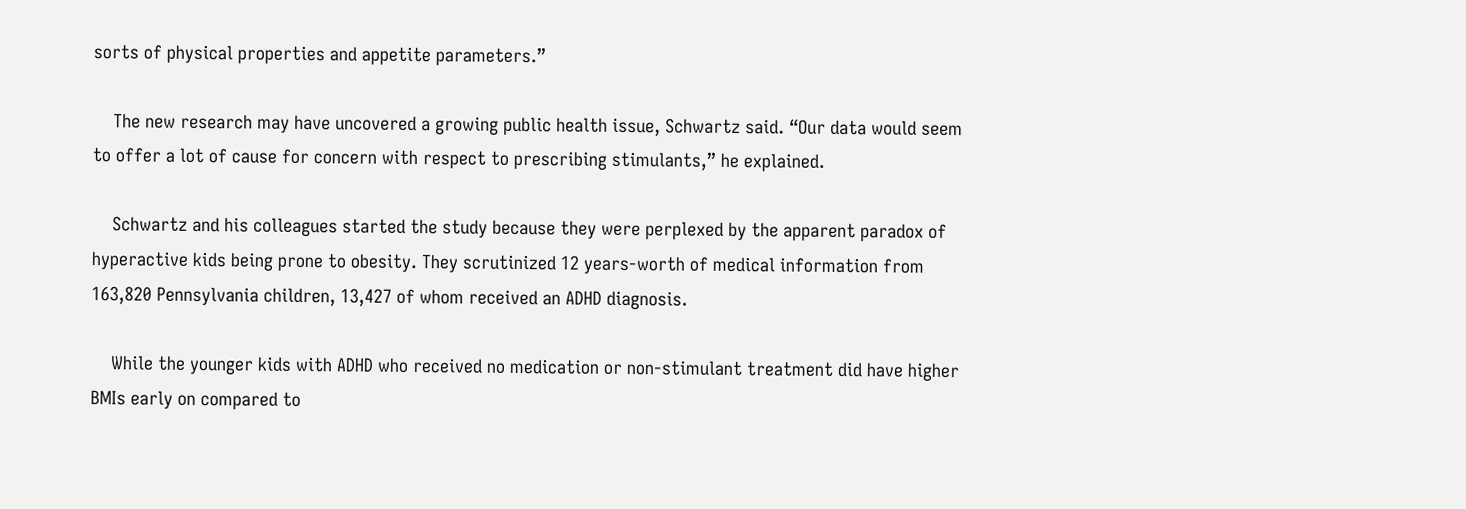sorts of physical properties and appetite parameters.”

    The new research may have uncovered a growing public health issue, Schwartz said. “Our data would seem to offer a lot of cause for concern with respect to prescribing stimulants,” he explained.

    Schwartz and his colleagues started the study because they were perplexed by the apparent paradox of hyperactive kids being prone to obesity. They scrutinized 12 years-worth of medical information from 163,820 Pennsylvania children, 13,427 of whom received an ADHD diagnosis.

    While the younger kids with ADHD who received no medication or non-stimulant treatment did have higher BMIs early on compared to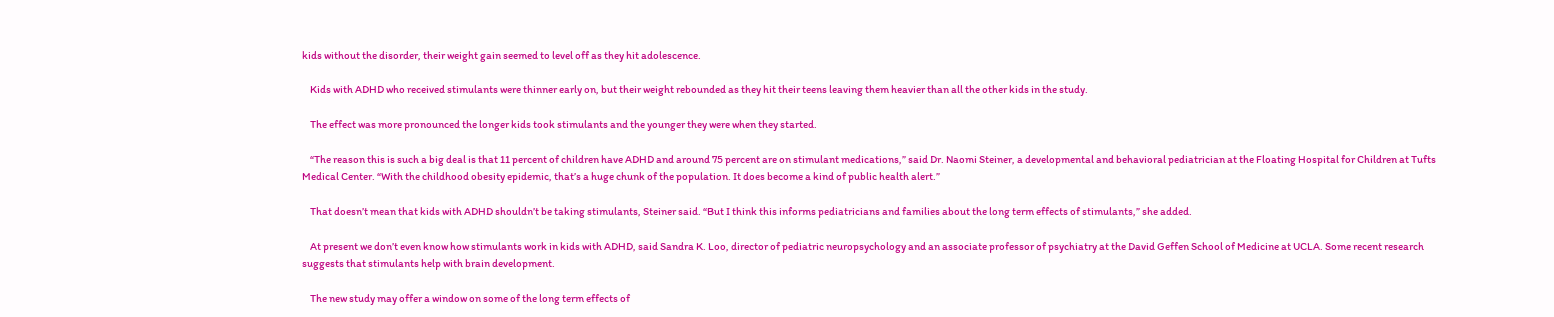kids without the disorder, their weight gain seemed to level off as they hit adolescence.

    Kids with ADHD who received stimulants were thinner early on, but their weight rebounded as they hit their teens leaving them heavier than all the other kids in the study.

    The effect was more pronounced the longer kids took stimulants and the younger they were when they started.

    “The reason this is such a big deal is that 11 percent of children have ADHD and around 75 percent are on stimulant medications,” said Dr. Naomi Steiner, a developmental and behavioral pediatrician at the Floating Hospital for Children at Tufts Medical Center. “With the childhood obesity epidemic, that’s a huge chunk of the population. It does become a kind of public health alert.”

    That doesn’t mean that kids with ADHD shouldn’t be taking stimulants, Steiner said. “But I think this informs pediatricians and families about the long term effects of stimulants,” she added.

    At present we don’t even know how stimulants work in kids with ADHD, said Sandra K. Loo, director of pediatric neuropsychology and an associate professor of psychiatry at the David Geffen School of Medicine at UCLA. Some recent research suggests that stimulants help with brain development.

    The new study may offer a window on some of the long term effects of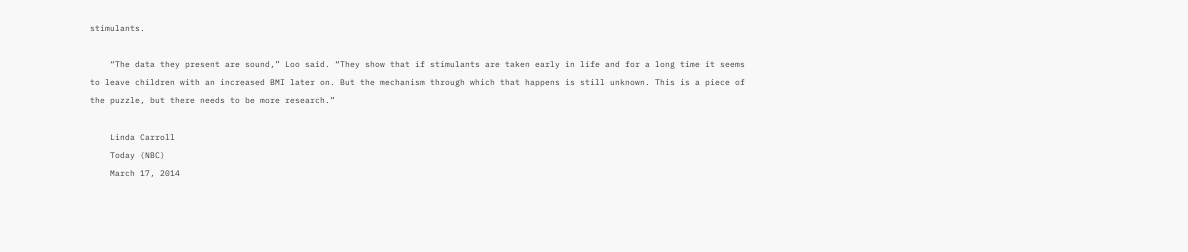stimulants.

    “The data they present are sound,” Loo said. “They show that if stimulants are taken early in life and for a long time it seems to leave children with an increased BMI later on. But the mechanism through which that happens is still unknown. This is a piece of the puzzle, but there needs to be more research.”

    Linda Carroll
    Today (NBC)
    March 17, 2014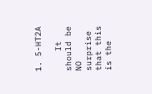1. 5-HT2A

    It should be NO surprise that this is the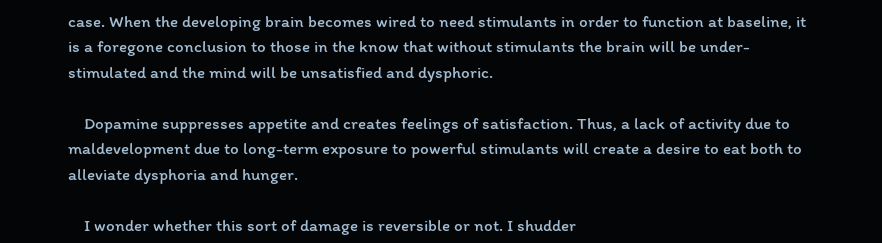case. When the developing brain becomes wired to need stimulants in order to function at baseline, it is a foregone conclusion to those in the know that without stimulants the brain will be under-stimulated and the mind will be unsatisfied and dysphoric.

    Dopamine suppresses appetite and creates feelings of satisfaction. Thus, a lack of activity due to maldevelopment due to long-term exposure to powerful stimulants will create a desire to eat both to alleviate dysphoria and hunger.

    I wonder whether this sort of damage is reversible or not. I shudder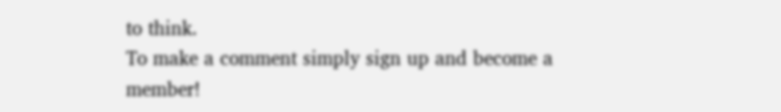to think.
To make a comment simply sign up and become a member!